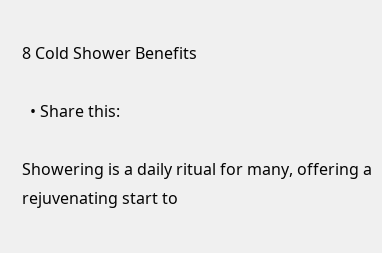8 Cold Shower Benefits

  • Share this:

Showering is a daily ritual for many, offering a rejuvenating start to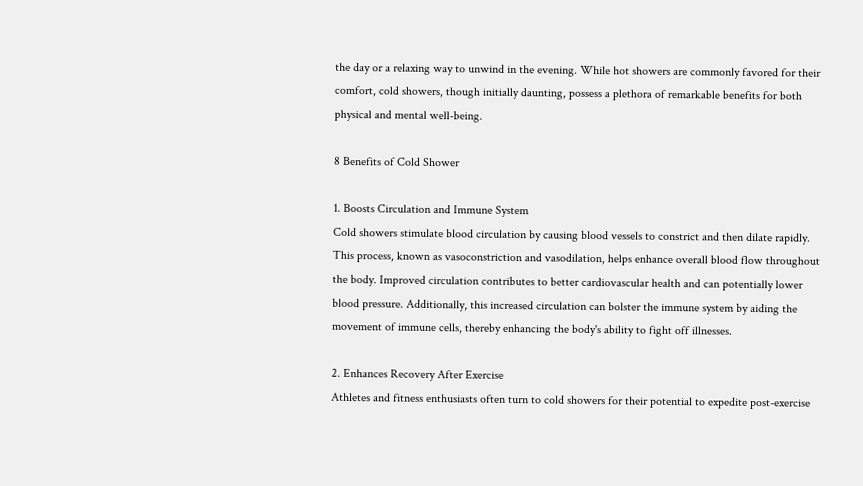the day or a relaxing way to unwind in the evening. While hot showers are commonly favored for their comfort, cold showers, though initially daunting, possess a plethora of remarkable benefits for both physical and mental well-being.

8 Benefits of Cold Shower

1. Boosts Circulation and Immune System
Cold showers stimulate blood circulation by causing blood vessels to constrict and then dilate rapidly. This process, known as vasoconstriction and vasodilation, helps enhance overall blood flow throughout the body. Improved circulation contributes to better cardiovascular health and can potentially lower blood pressure. Additionally, this increased circulation can bolster the immune system by aiding the movement of immune cells, thereby enhancing the body's ability to fight off illnesses.

2. Enhances Recovery After Exercise
Athletes and fitness enthusiasts often turn to cold showers for their potential to expedite post-exercise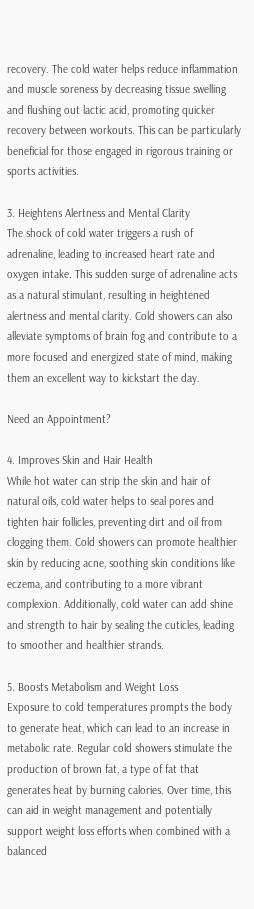recovery. The cold water helps reduce inflammation and muscle soreness by decreasing tissue swelling and flushing out lactic acid, promoting quicker recovery between workouts. This can be particularly beneficial for those engaged in rigorous training or sports activities.

3. Heightens Alertness and Mental Clarity
The shock of cold water triggers a rush of adrenaline, leading to increased heart rate and oxygen intake. This sudden surge of adrenaline acts as a natural stimulant, resulting in heightened alertness and mental clarity. Cold showers can also alleviate symptoms of brain fog and contribute to a more focused and energized state of mind, making them an excellent way to kickstart the day.

Need an Appointment?

4. Improves Skin and Hair Health
While hot water can strip the skin and hair of natural oils, cold water helps to seal pores and tighten hair follicles, preventing dirt and oil from clogging them. Cold showers can promote healthier skin by reducing acne, soothing skin conditions like eczema, and contributing to a more vibrant complexion. Additionally, cold water can add shine and strength to hair by sealing the cuticles, leading to smoother and healthier strands.

5. Boosts Metabolism and Weight Loss
Exposure to cold temperatures prompts the body to generate heat, which can lead to an increase in metabolic rate. Regular cold showers stimulate the production of brown fat, a type of fat that generates heat by burning calories. Over time, this can aid in weight management and potentially support weight loss efforts when combined with a balanced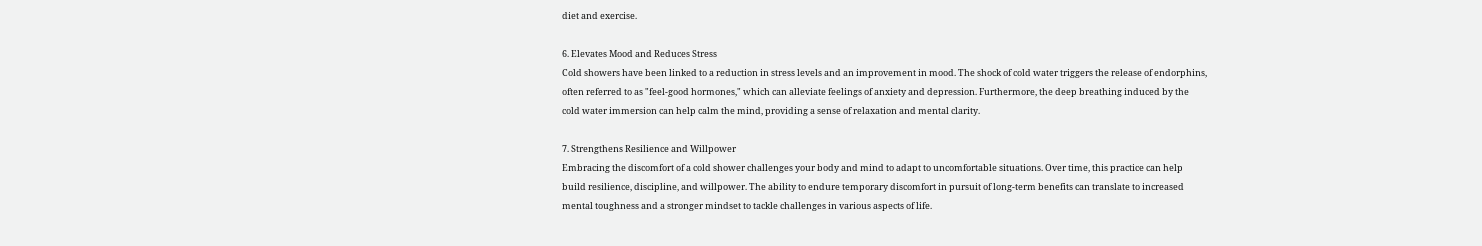diet and exercise.

6. Elevates Mood and Reduces Stress
Cold showers have been linked to a reduction in stress levels and an improvement in mood. The shock of cold water triggers the release of endorphins, often referred to as "feel-good hormones," which can alleviate feelings of anxiety and depression. Furthermore, the deep breathing induced by the cold water immersion can help calm the mind, providing a sense of relaxation and mental clarity.

7. Strengthens Resilience and Willpower
Embracing the discomfort of a cold shower challenges your body and mind to adapt to uncomfortable situations. Over time, this practice can help build resilience, discipline, and willpower. The ability to endure temporary discomfort in pursuit of long-term benefits can translate to increased mental toughness and a stronger mindset to tackle challenges in various aspects of life.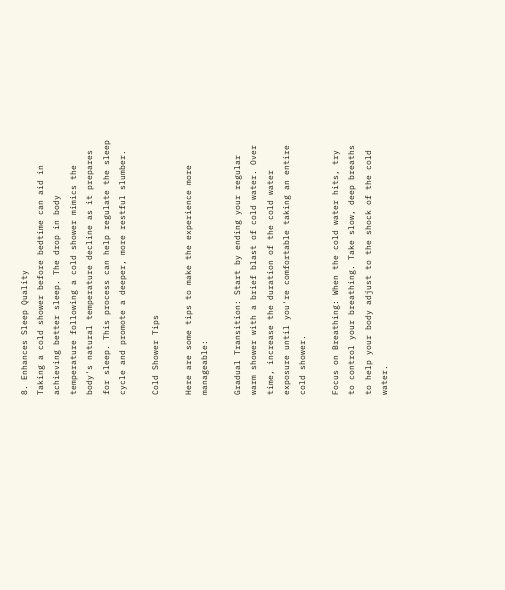8. Enhances Sleep Quality
Taking a cold shower before bedtime can aid in achieving better sleep. The drop in body temperature following a cold shower mimics the body's natural temperature decline as it prepares for sleep. This process can help regulate the sleep cycle and promote a deeper, more restful slumber.

Cold Shower Tips

Here are some tips to make the experience more manageable:

Gradual Transition: Start by ending your regular warm shower with a brief blast of cold water. Over time, increase the duration of the cold water exposure until you're comfortable taking an entire cold shower.

Focus on Breathing: When the cold water hits, try to control your breathing. Take slow, deep breaths to help your body adjust to the shock of the cold water.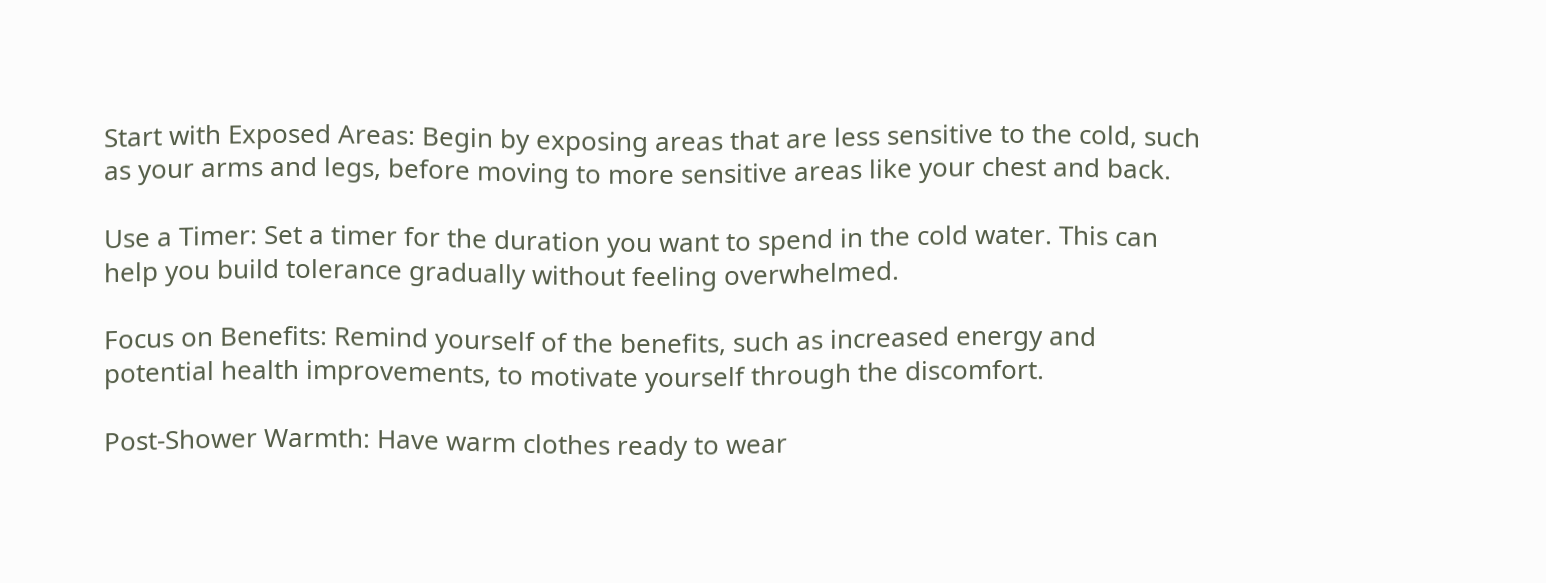Start with Exposed Areas: Begin by exposing areas that are less sensitive to the cold, such as your arms and legs, before moving to more sensitive areas like your chest and back.

Use a Timer: Set a timer for the duration you want to spend in the cold water. This can help you build tolerance gradually without feeling overwhelmed.

Focus on Benefits: Remind yourself of the benefits, such as increased energy and potential health improvements, to motivate yourself through the discomfort.

Post-Shower Warmth: Have warm clothes ready to wear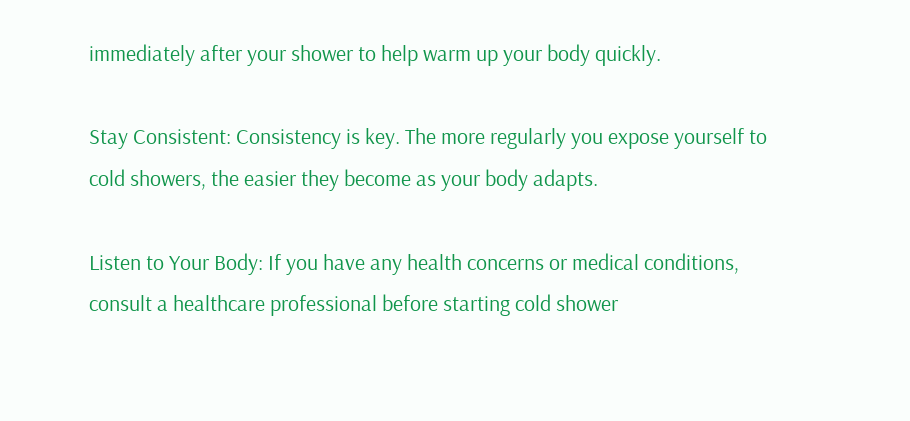immediately after your shower to help warm up your body quickly.

Stay Consistent: Consistency is key. The more regularly you expose yourself to cold showers, the easier they become as your body adapts.

Listen to Your Body: If you have any health concerns or medical conditions, consult a healthcare professional before starting cold shower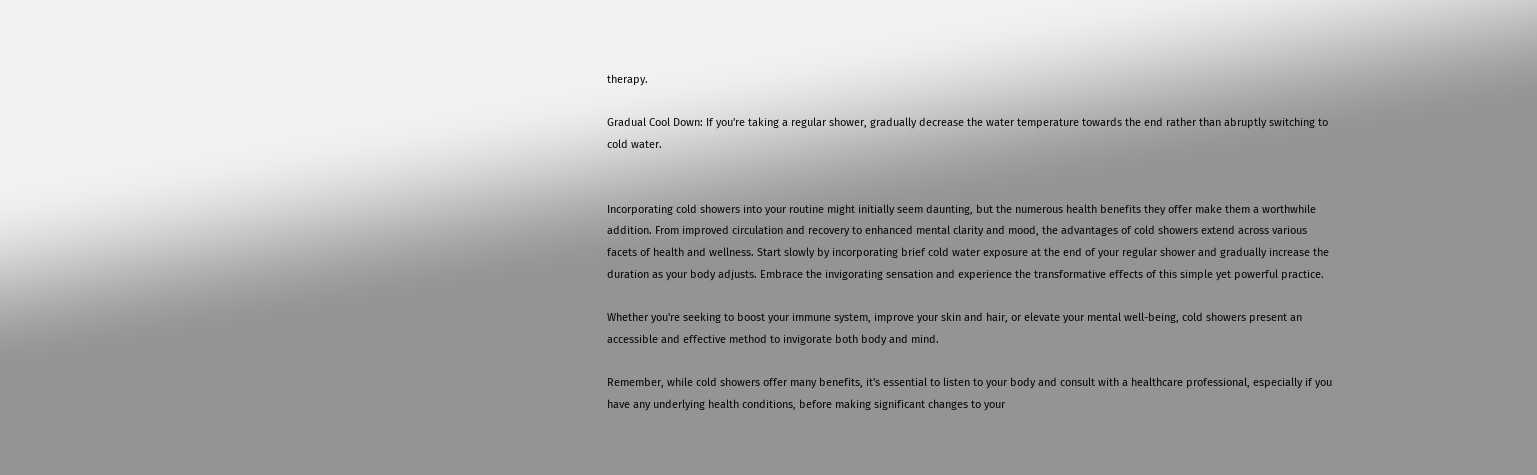therapy.

Gradual Cool Down: If you're taking a regular shower, gradually decrease the water temperature towards the end rather than abruptly switching to cold water.


Incorporating cold showers into your routine might initially seem daunting, but the numerous health benefits they offer make them a worthwhile addition. From improved circulation and recovery to enhanced mental clarity and mood, the advantages of cold showers extend across various facets of health and wellness. Start slowly by incorporating brief cold water exposure at the end of your regular shower and gradually increase the duration as your body adjusts. Embrace the invigorating sensation and experience the transformative effects of this simple yet powerful practice.

Whether you're seeking to boost your immune system, improve your skin and hair, or elevate your mental well-being, cold showers present an accessible and effective method to invigorate both body and mind.

Remember, while cold showers offer many benefits, it's essential to listen to your body and consult with a healthcare professional, especially if you have any underlying health conditions, before making significant changes to your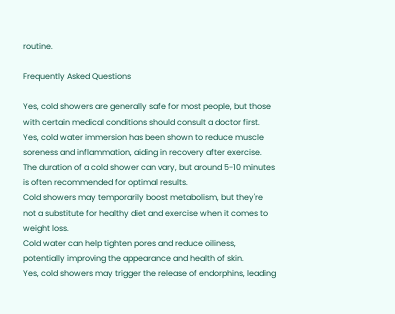routine.

Frequently Asked Questions

Yes, cold showers are generally safe for most people, but those with certain medical conditions should consult a doctor first.
Yes, cold water immersion has been shown to reduce muscle soreness and inflammation, aiding in recovery after exercise.
The duration of a cold shower can vary, but around 5-10 minutes is often recommended for optimal results.
Cold showers may temporarily boost metabolism, but they're not a substitute for healthy diet and exercise when it comes to weight loss.
Cold water can help tighten pores and reduce oiliness, potentially improving the appearance and health of skin.
Yes, cold showers may trigger the release of endorphins, leading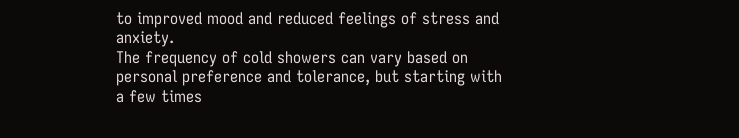to improved mood and reduced feelings of stress and anxiety.
The frequency of cold showers can vary based on personal preference and tolerance, but starting with a few times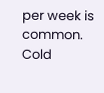per week is common.
Cold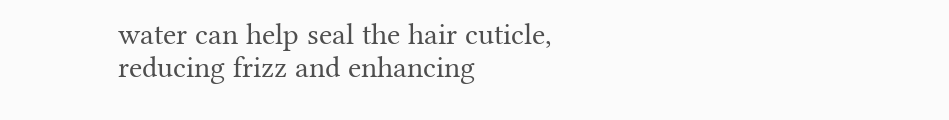water can help seal the hair cuticle, reducing frizz and enhancing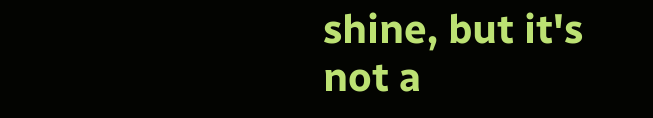shine, but it's not a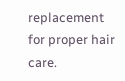replacement for proper hair care.